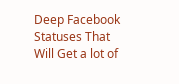Deep Facebook Statuses That Will Get a lot of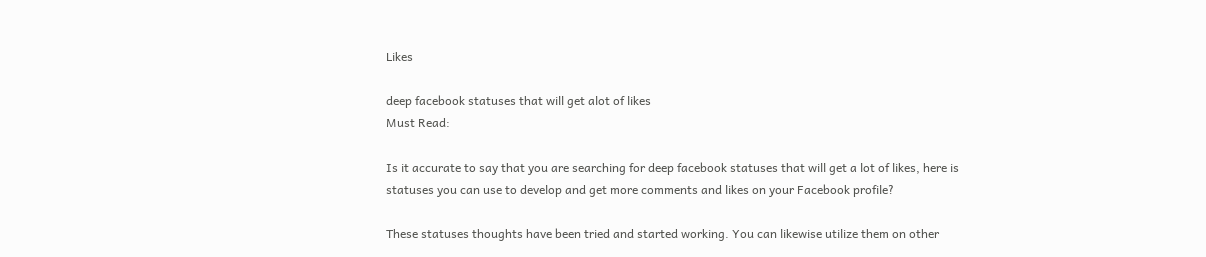Likes

deep facebook statuses that will get alot of likes
Must Read:

Is it accurate to say that you are searching for deep facebook statuses that will get a lot of likes, here is statuses you can use to develop and get more comments and likes on your Facebook profile?

These statuses thoughts have been tried and started working. You can likewise utilize them on other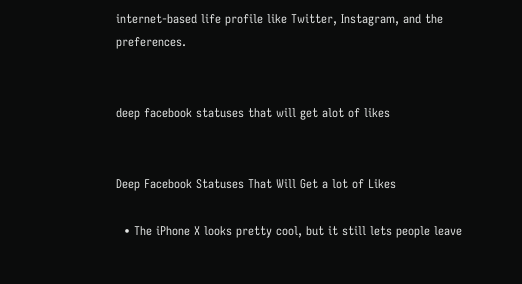internet-based life profile like Twitter, Instagram, and the preferences.


deep facebook statuses that will get alot of likes


Deep Facebook Statuses That Will Get a lot of Likes

  • The iPhone X looks pretty cool, but it still lets people leave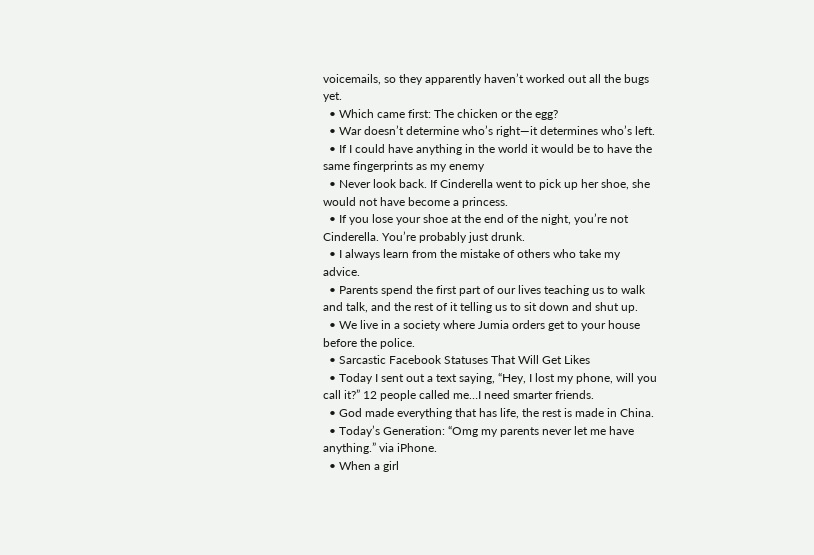voicemails, so they apparently haven’t worked out all the bugs yet.
  • Which came first: The chicken or the egg?
  • War doesn’t determine who’s right—it determines who’s left.
  • If I could have anything in the world it would be to have the same fingerprints as my enemy
  • Never look back. If Cinderella went to pick up her shoe, she would not have become a princess.
  • If you lose your shoe at the end of the night, you’re not Cinderella. You’re probably just drunk.
  • I always learn from the mistake of others who take my advice.
  • Parents spend the first part of our lives teaching us to walk and talk, and the rest of it telling us to sit down and shut up.
  • We live in a society where Jumia orders get to your house before the police.
  • Sarcastic Facebook Statuses That Will Get Likes
  • Today I sent out a text saying, “Hey, I lost my phone, will you call it?” 12 people called me…I need smarter friends.
  • God made everything that has life, the rest is made in China.
  • Today’s Generation: “Omg my parents never let me have anything.” via iPhone.
  • When a girl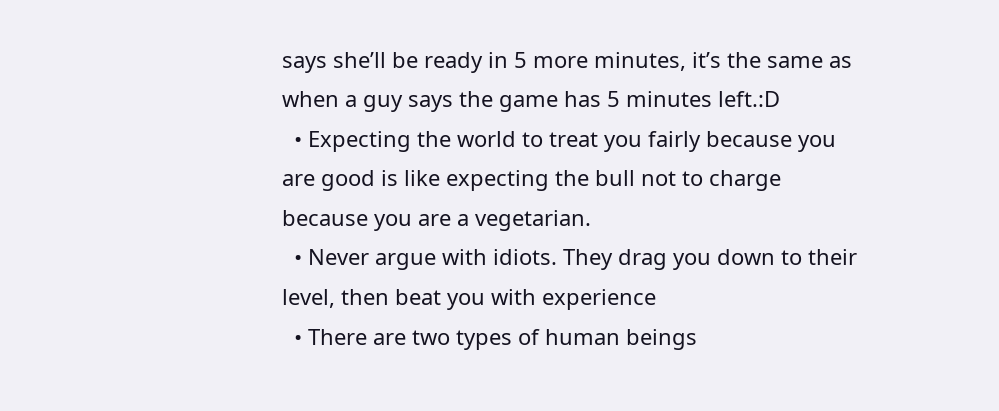says she’ll be ready in 5 more minutes, it’s the same as when a guy says the game has 5 minutes left.:D
  • Expecting the world to treat you fairly because you are good is like expecting the bull not to charge because you are a vegetarian.
  • Never argue with idiots. They drag you down to their level, then beat you with experience
  • There are two types of human beings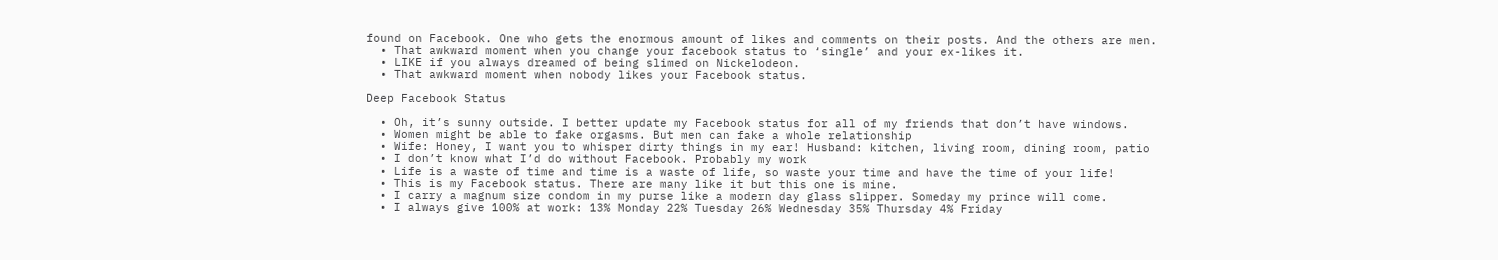found on Facebook. One who gets the enormous amount of likes and comments on their posts. And the others are men.
  • That awkward moment when you change your facebook status to ‘single’ and your ex-likes it.
  • LIKE if you always dreamed of being slimed on Nickelodeon.
  • That awkward moment when nobody likes your Facebook status.

Deep Facebook Status

  • Oh, it’s sunny outside. I better update my Facebook status for all of my friends that don’t have windows.
  • Women might be able to fake orgasms. But men can fake a whole relationship
  • Wife: Honey, I want you to whisper dirty things in my ear! Husband: kitchen, living room, dining room, patio
  • I don’t know what I’d do without Facebook. Probably my work
  • Life is a waste of time and time is a waste of life, so waste your time and have the time of your life!
  • This is my Facebook status. There are many like it but this one is mine.
  • I carry a magnum size condom in my purse like a modern day glass slipper. Someday my prince will come.
  • I always give 100% at work: 13% Monday 22% Tuesday 26% Wednesday 35% Thursday 4% Friday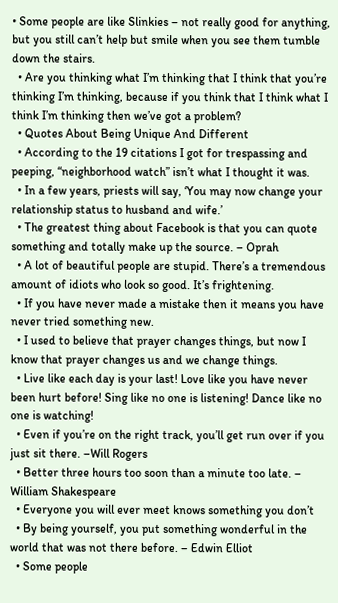• Some people are like Slinkies – not really good for anything, but you still can’t help but smile when you see them tumble down the stairs.
  • Are you thinking what I’m thinking that I think that you’re thinking I’m thinking, because if you think that I think what I think I’m thinking then we’ve got a problem?
  • Quotes About Being Unique And Different
  • According to the 19 citations I got for trespassing and peeping, “neighborhood watch” isn’t what I thought it was.
  • In a few years, priests will say, ‘You may now change your relationship status to husband and wife.’
  • The greatest thing about Facebook is that you can quote something and totally make up the source. – Oprah
  • A lot of beautiful people are stupid. There’s a tremendous amount of idiots who look so good. It’s frightening.
  • If you have never made a mistake then it means you have never tried something new.
  • I used to believe that prayer changes things, but now I know that prayer changes us and we change things.
  • Live like each day is your last! Love like you have never been hurt before! Sing like no one is listening! Dance like no one is watching!
  • Even if you’re on the right track, you’ll get run over if you just sit there. –Will Rogers
  • Better three hours too soon than a minute too late. – William Shakespeare
  • Everyone you will ever meet knows something you don’t
  • By being yourself, you put something wonderful in the world that was not there before. – Edwin Elliot
  • Some people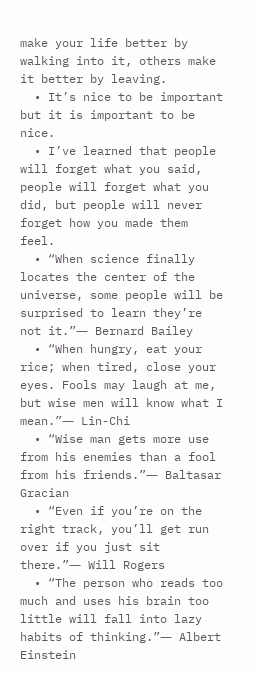make your life better by walking into it, others make it better by leaving.
  • It’s nice to be important but it is important to be nice.
  • I’ve learned that people will forget what you said, people will forget what you did, but people will never forget how you made them feel.
  • “When science finally locates the center of the universe, some people will be surprised to learn they’re not it.”― Bernard Bailey
  • “When hungry, eat your rice; when tired, close your eyes. Fools may laugh at me, but wise men will know what I mean.”― Lin-Chi
  • “Wise man gets more use from his enemies than a fool from his friends.”― Baltasar Gracian
  • “Even if you’re on the right track, you’ll get run over if you just sit there.”― Will Rogers
  • “The person who reads too much and uses his brain too little will fall into lazy habits of thinking.”― Albert Einstein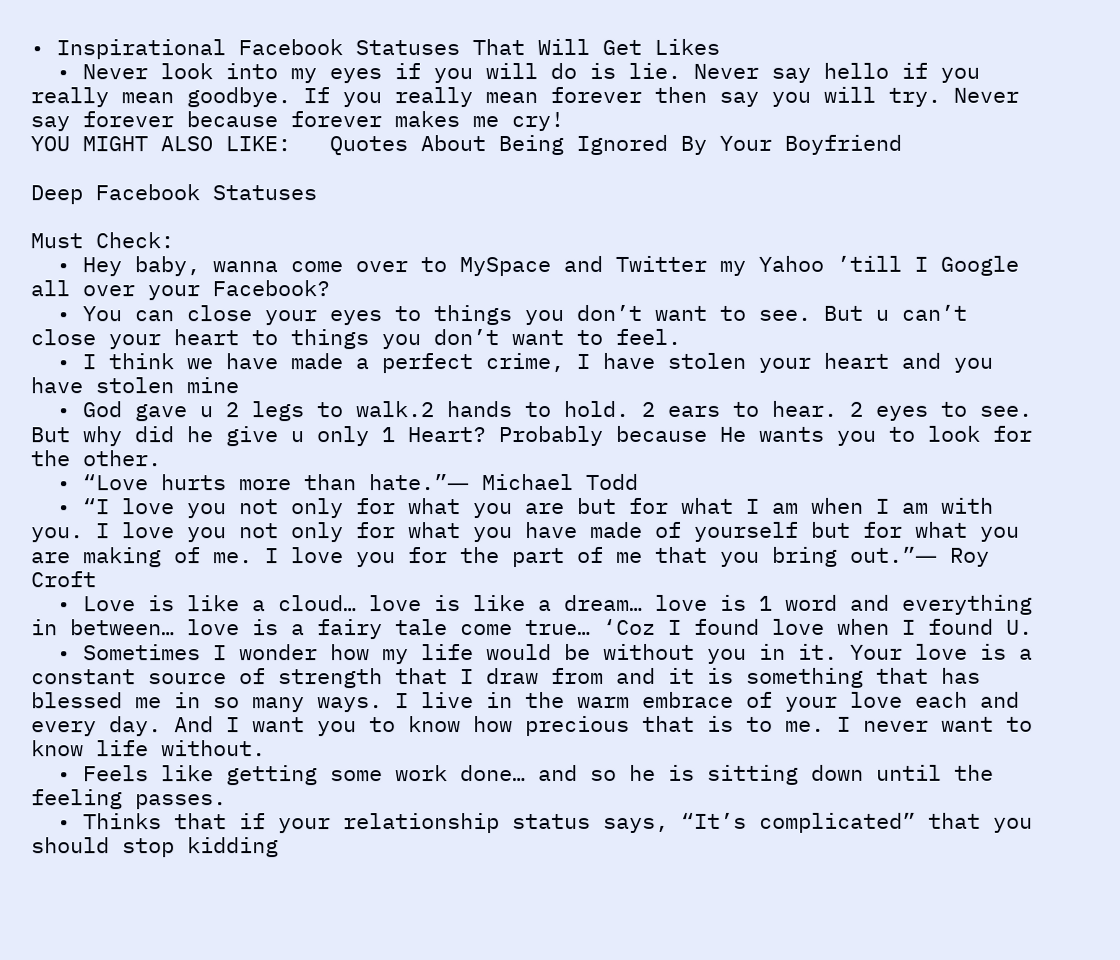• Inspirational Facebook Statuses That Will Get Likes
  • Never look into my eyes if you will do is lie. Never say hello if you really mean goodbye. If you really mean forever then say you will try. Never say forever because forever makes me cry!
YOU MIGHT ALSO LIKE:   Quotes About Being Ignored By Your Boyfriend

Deep Facebook Statuses

Must Check:
  • Hey baby, wanna come over to MySpace and Twitter my Yahoo ’till I Google all over your Facebook?
  • You can close your eyes to things you don’t want to see. But u can’t close your heart to things you don’t want to feel.
  • I think we have made a perfect crime, I have stolen your heart and you have stolen mine
  • God gave u 2 legs to walk.2 hands to hold. 2 ears to hear. 2 eyes to see. But why did he give u only 1 Heart? Probably because He wants you to look for the other.
  • “Love hurts more than hate.”― Michael Todd
  • “I love you not only for what you are but for what I am when I am with you. I love you not only for what you have made of yourself but for what you are making of me. I love you for the part of me that you bring out.”― Roy Croft
  • Love is like a cloud… love is like a dream… love is 1 word and everything in between… love is a fairy tale come true… ‘Coz I found love when I found U.
  • Sometimes I wonder how my life would be without you in it. Your love is a constant source of strength that I draw from and it is something that has blessed me in so many ways. I live in the warm embrace of your love each and every day. And I want you to know how precious that is to me. I never want to know life without.
  • Feels like getting some work done… and so he is sitting down until the feeling passes.
  • Thinks that if your relationship status says, “It’s complicated” that you should stop kidding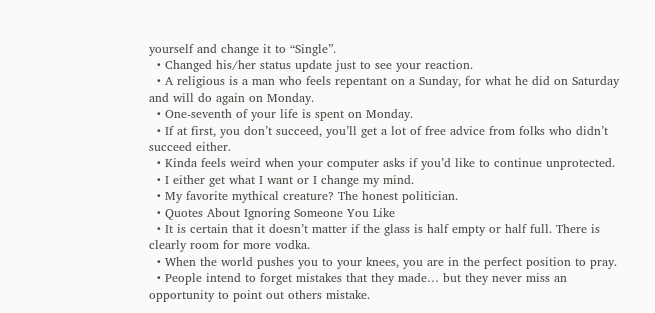yourself and change it to “Single”.
  • Changed his/her status update just to see your reaction.
  • A religious is a man who feels repentant on a Sunday, for what he did on Saturday and will do again on Monday.
  • One-seventh of your life is spent on Monday.
  • If at first, you don’t succeed, you’ll get a lot of free advice from folks who didn’t succeed either.
  • Kinda feels weird when your computer asks if you’d like to continue unprotected.
  • I either get what I want or I change my mind.
  • My favorite mythical creature? The honest politician.
  • Quotes About Ignoring Someone You Like
  • It is certain that it doesn’t matter if the glass is half empty or half full. There is clearly room for more vodka.
  • When the world pushes you to your knees, you are in the perfect position to pray.
  • People intend to forget mistakes that they made… but they never miss an opportunity to point out others mistake.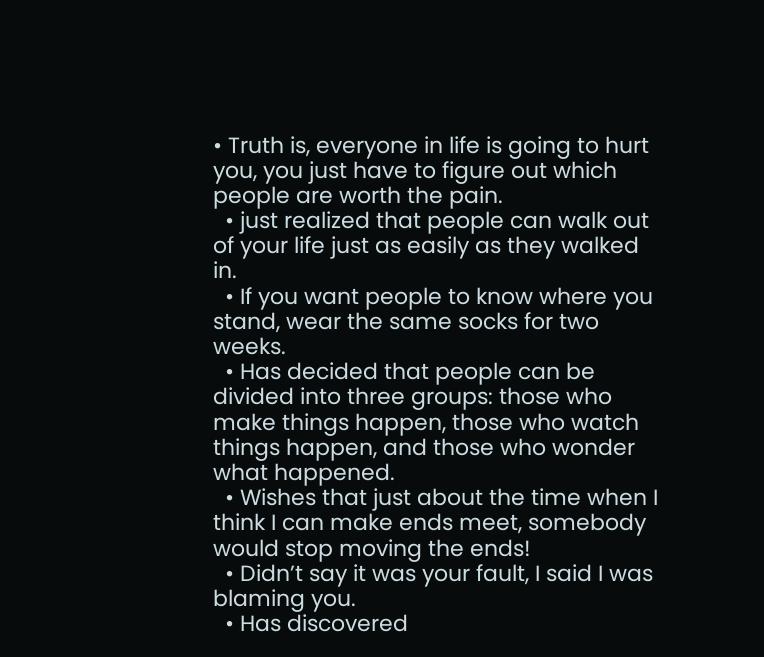• Truth is, everyone in life is going to hurt you, you just have to figure out which people are worth the pain.
  • just realized that people can walk out of your life just as easily as they walked in.
  • If you want people to know where you stand, wear the same socks for two weeks.
  • Has decided that people can be divided into three groups: those who make things happen, those who watch things happen, and those who wonder what happened.
  • Wishes that just about the time when I think I can make ends meet, somebody would stop moving the ends!
  • Didn’t say it was your fault, I said I was blaming you.
  • Has discovered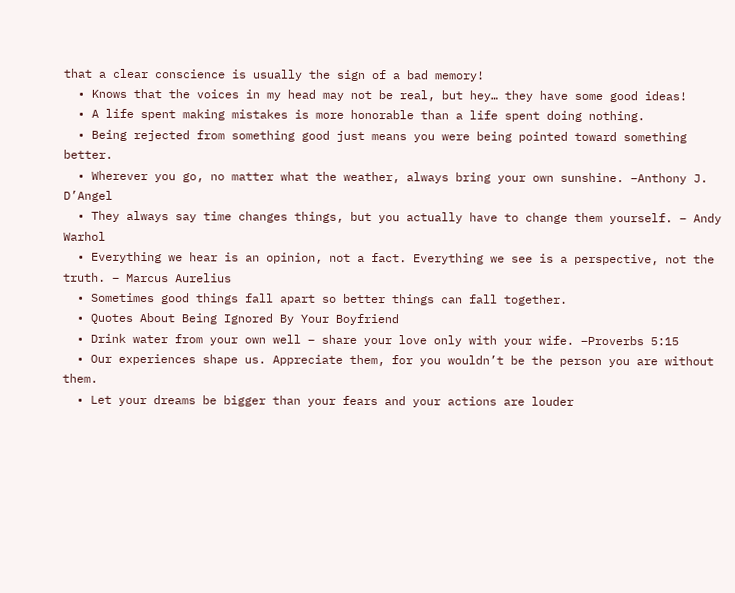that a clear conscience is usually the sign of a bad memory!
  • Knows that the voices in my head may not be real, but hey… they have some good ideas!
  • A life spent making mistakes is more honorable than a life spent doing nothing.
  • Being rejected from something good just means you were being pointed toward something better.
  • Wherever you go, no matter what the weather, always bring your own sunshine. –Anthony J. D’Angel
  • They always say time changes things, but you actually have to change them yourself. – Andy Warhol
  • Everything we hear is an opinion, not a fact. Everything we see is a perspective, not the truth. – Marcus Aurelius
  • Sometimes good things fall apart so better things can fall together.
  • Quotes About Being Ignored By Your Boyfriend
  • Drink water from your own well – share your love only with your wife. –Proverbs 5:15
  • Our experiences shape us. Appreciate them, for you wouldn’t be the person you are without them.
  • Let your dreams be bigger than your fears and your actions are louder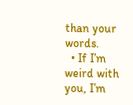than your words.
  • If I’m weird with you, I’m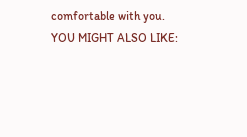comfortable with you.
YOU MIGHT ALSO LIKE: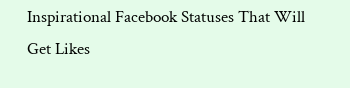Inspirational Facebook Statuses That Will Get Likes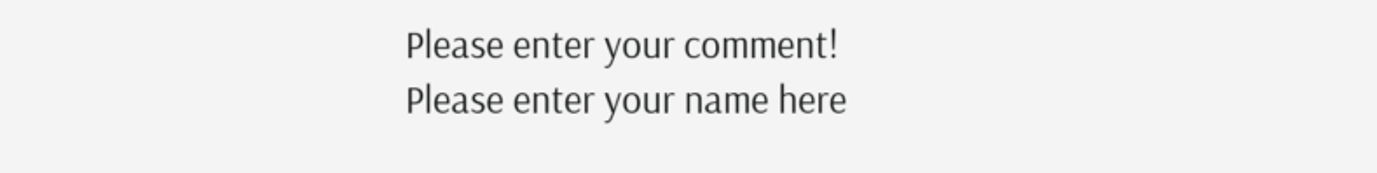Please enter your comment!
Please enter your name here